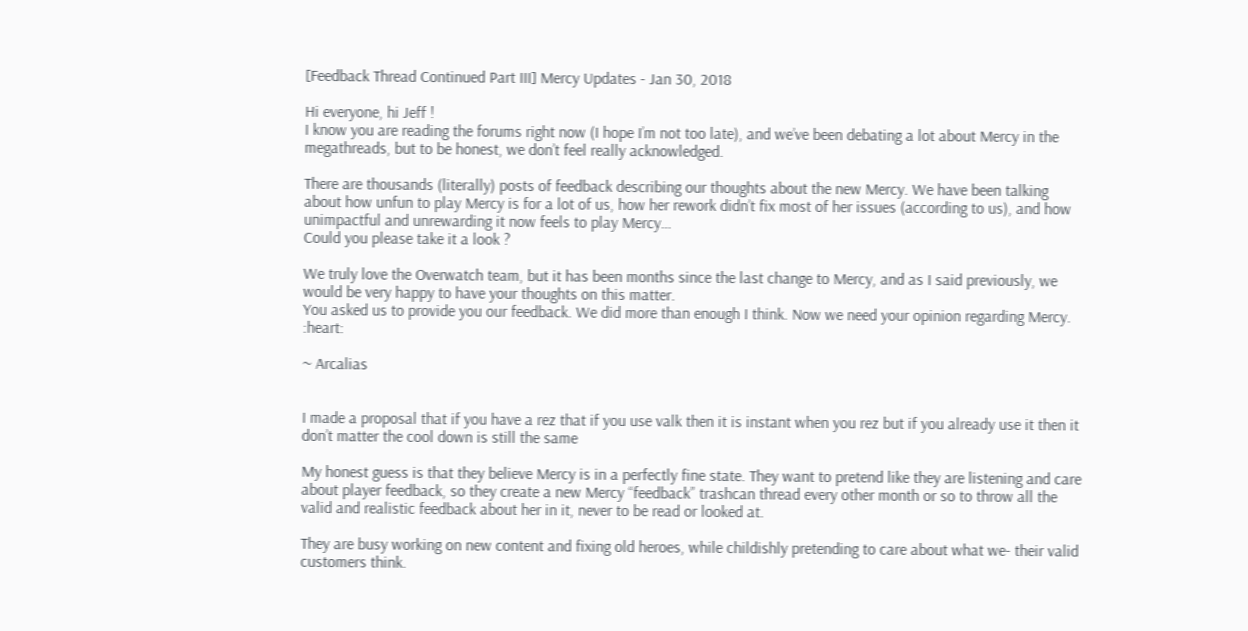[Feedback Thread Continued Part III] Mercy Updates - Jan 30, 2018

Hi everyone, hi Jeff !
I know you are reading the forums right now (I hope I’m not too late), and we’ve been debating a lot about Mercy in the megathreads, but to be honest, we don’t feel really acknowledged.

There are thousands (literally) posts of feedback describing our thoughts about the new Mercy. We have been talking about how unfun to play Mercy is for a lot of us, how her rework didn’t fix most of her issues (according to us), and how unimpactful and unrewarding it now feels to play Mercy…
Could you please take it a look ?

We truly love the Overwatch team, but it has been months since the last change to Mercy, and as I said previously, we would be very happy to have your thoughts on this matter.
You asked us to provide you our feedback. We did more than enough I think. Now we need your opinion regarding Mercy. :heart:

~ Arcalias


I made a proposal that if you have a rez that if you use valk then it is instant when you rez but if you already use it then it don’t matter the cool down is still the same

My honest guess is that they believe Mercy is in a perfectly fine state. They want to pretend like they are listening and care about player feedback, so they create a new Mercy “feedback” trashcan thread every other month or so to throw all the valid and realistic feedback about her in it, never to be read or looked at.

They are busy working on new content and fixing old heroes, while childishly pretending to care about what we- their valid customers think.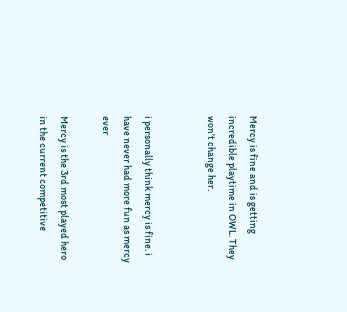Mercy is fine and is getting incredible playtime in OWL. They won’t change her.


i personally think mercy is fine. i have never had more fun as mercy ever

Mercy is the 3rd most played hero in the current competitive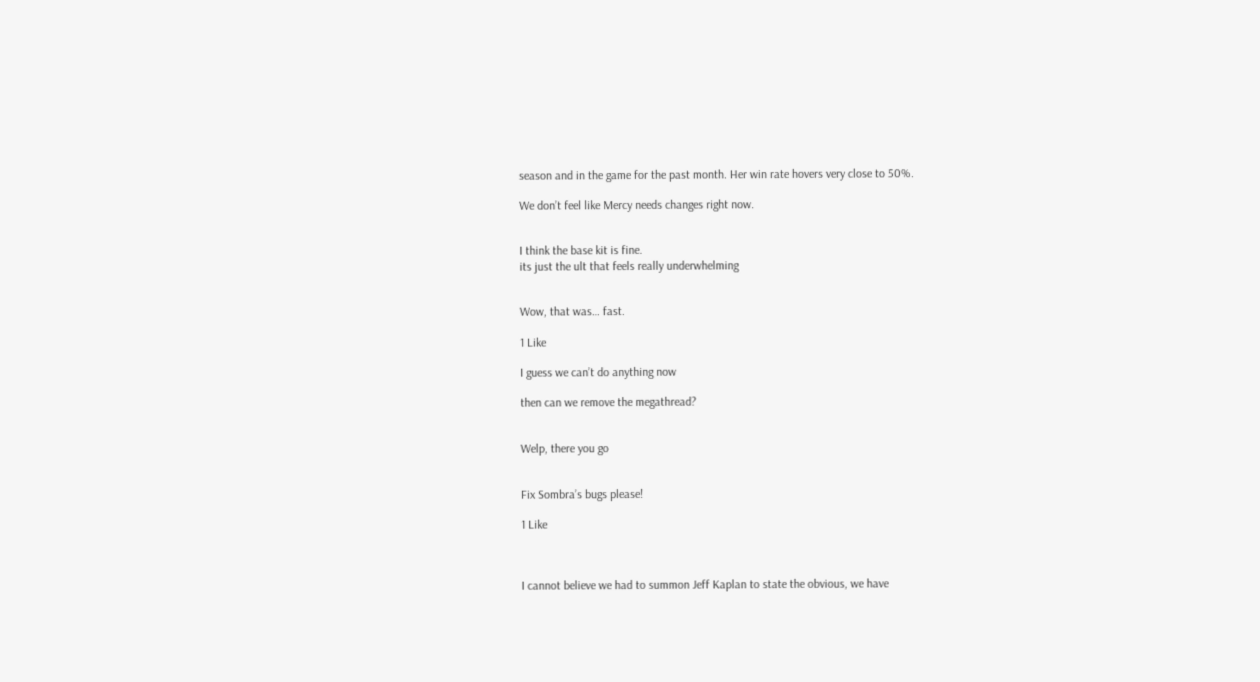season and in the game for the past month. Her win rate hovers very close to 50%.

We don’t feel like Mercy needs changes right now.


I think the base kit is fine.
its just the ult that feels really underwhelming


Wow, that was… fast.

1 Like

I guess we can’t do anything now

then can we remove the megathread?


Welp, there you go


Fix Sombra’s bugs please!

1 Like



I cannot believe we had to summon Jeff Kaplan to state the obvious, we have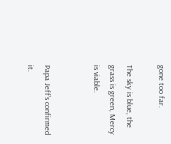gone too far.

The sky is blue, the grass is green, Mercy is viable.


Papa Jeff’s confirmed it.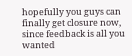hopefully you guys can finally get closure now, since feedback is all you wanted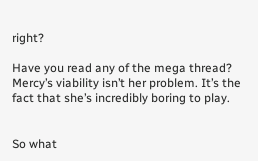right?

Have you read any of the mega thread? Mercy’s viability isn’t her problem. It’s the fact that she’s incredibly boring to play.


So what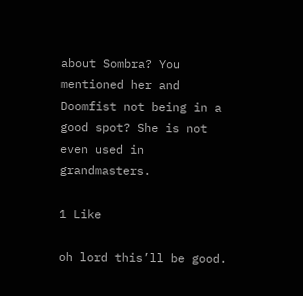about Sombra? You mentioned her and Doomfist not being in a good spot? She is not even used in grandmasters.

1 Like

oh lord this’ll be good.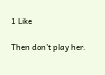1 Like

Then don’t play her.